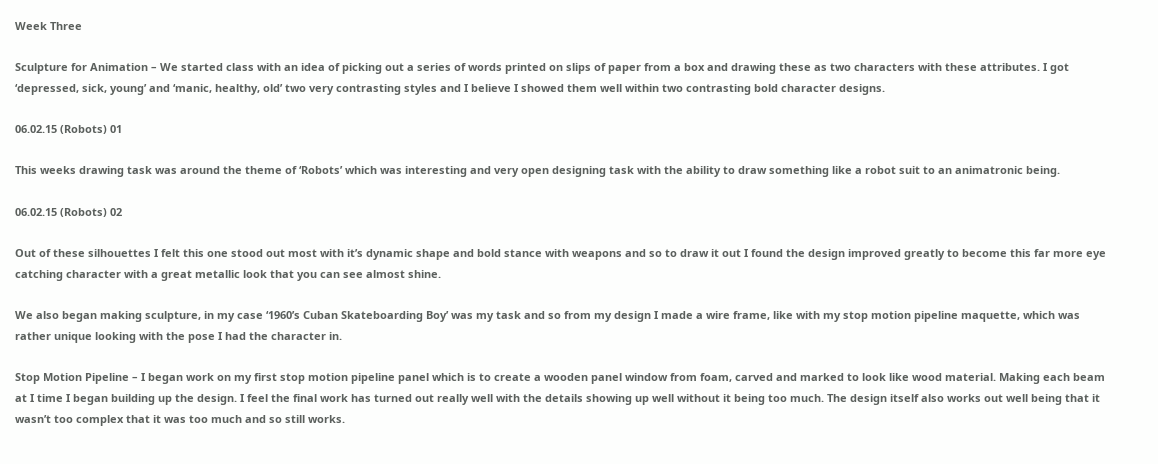Week Three

Sculpture for Animation – We started class with an idea of picking out a series of words printed on slips of paper from a box and drawing these as two characters with these attributes. I got ‘depressed, sick, young’ and ‘manic, healthy, old’ two very contrasting styles and I believe I showed them well within two contrasting bold character designs.

06.02.15 (Robots) 01

This weeks drawing task was around the theme of ‘Robots’ which was interesting and very open designing task with the ability to draw something like a robot suit to an animatronic being.

06.02.15 (Robots) 02

Out of these silhouettes I felt this one stood out most with it’s dynamic shape and bold stance with weapons and so to draw it out I found the design improved greatly to become this far more eye catching character with a great metallic look that you can see almost shine.

We also began making sculpture, in my case ‘1960’s Cuban Skateboarding Boy’ was my task and so from my design I made a wire frame, like with my stop motion pipeline maquette, which was rather unique looking with the pose I had the character in.

Stop Motion Pipeline – I began work on my first stop motion pipeline panel which is to create a wooden panel window from foam, carved and marked to look like wood material. Making each beam at I time I began building up the design. I feel the final work has turned out really well with the details showing up well without it being too much. The design itself also works out well being that it wasn’t too complex that it was too much and so still works.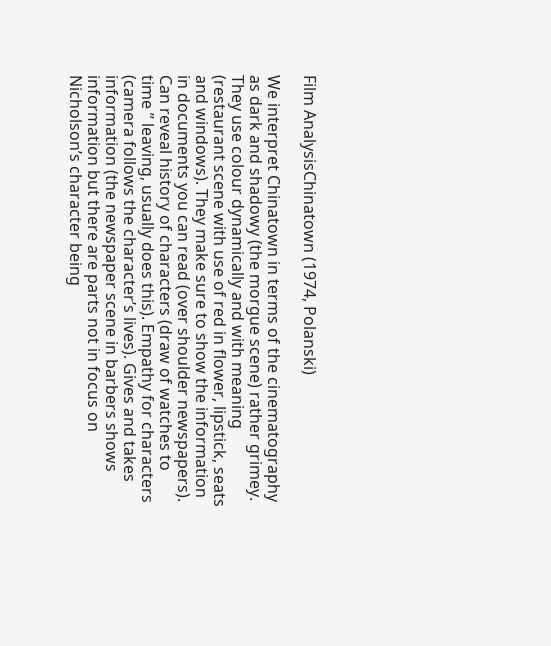Film AnalysisChinatown (1974, Polanski)

We interpret Chinatown in terms of the cinematography as dark and shadowy (the morgue scene) rather grimey. They use colour dynamically and with meaning (restaurant scene with use of red in flower, lipstick, seats and windows). They make sure to show the information in documents you can read (over shoulder newspapers). Can reveal history of characters (draw of watches to time ” leaving, usually does this). Empathy for characters (camera follows the character’s lives). Gives and takes information (the newspaper scene in barbers shows information but there are parts not in focus on Nicholson’s character being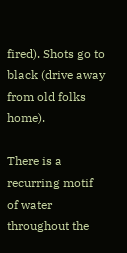fired). Shots go to black (drive away from old folks home).

There is a recurring motif of water throughout the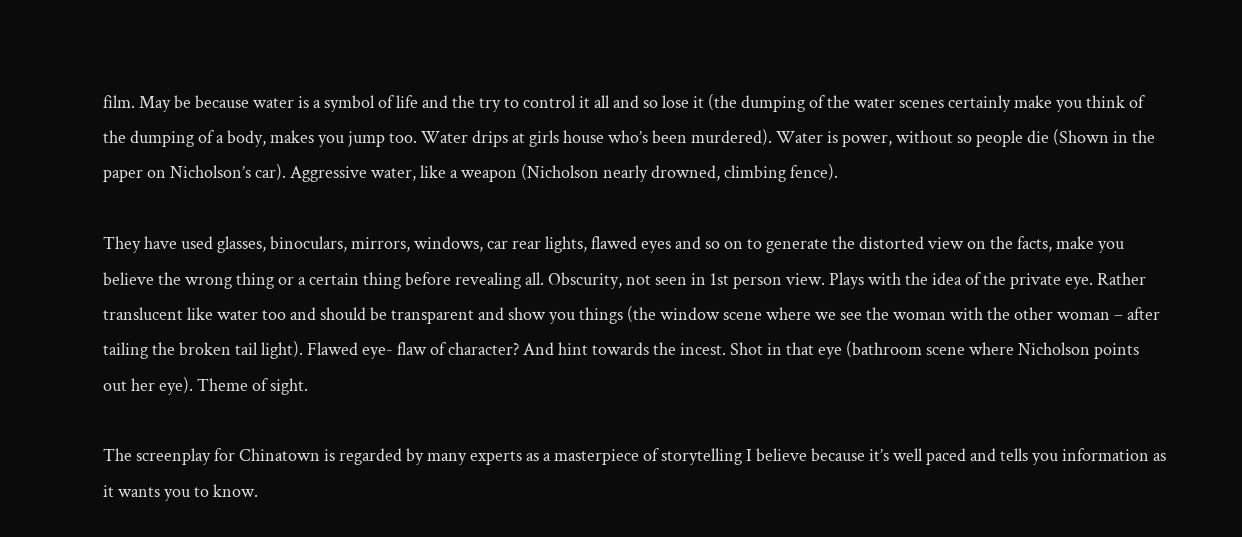film. May be because water is a symbol of life and the try to control it all and so lose it (the dumping of the water scenes certainly make you think of the dumping of a body, makes you jump too. Water drips at girls house who’s been murdered). Water is power, without so people die (Shown in the paper on Nicholson’s car). Aggressive water, like a weapon (Nicholson nearly drowned, climbing fence).

They have used glasses, binoculars, mirrors, windows, car rear lights, flawed eyes and so on to generate the distorted view on the facts, make you believe the wrong thing or a certain thing before revealing all. Obscurity, not seen in 1st person view. Plays with the idea of the private eye. Rather translucent like water too and should be transparent and show you things (the window scene where we see the woman with the other woman – after tailing the broken tail light). Flawed eye- flaw of character? And hint towards the incest. Shot in that eye (bathroom scene where Nicholson points out her eye). Theme of sight.

The screenplay for Chinatown is regarded by many experts as a masterpiece of storytelling I believe because it’s well paced and tells you information as it wants you to know.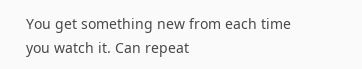You get something new from each time you watch it. Can repeat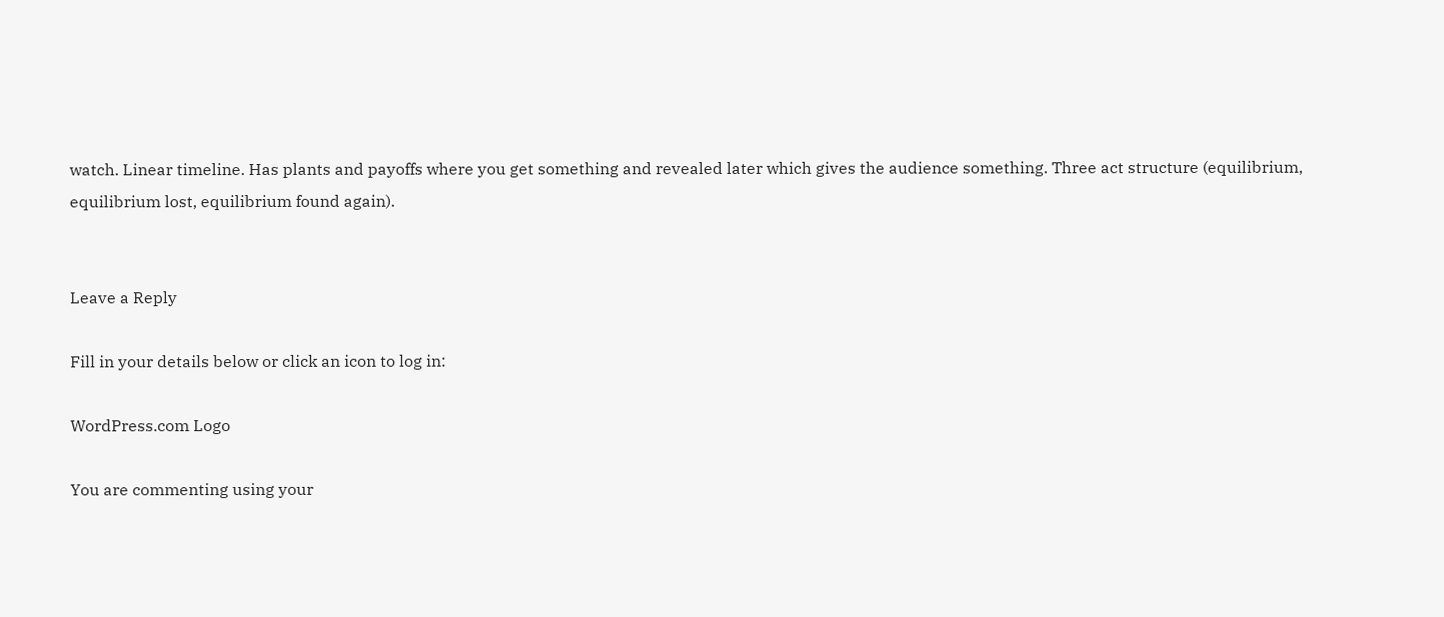watch. Linear timeline. Has plants and payoffs where you get something and revealed later which gives the audience something. Three act structure (equilibrium, equilibrium lost, equilibrium found again).


Leave a Reply

Fill in your details below or click an icon to log in:

WordPress.com Logo

You are commenting using your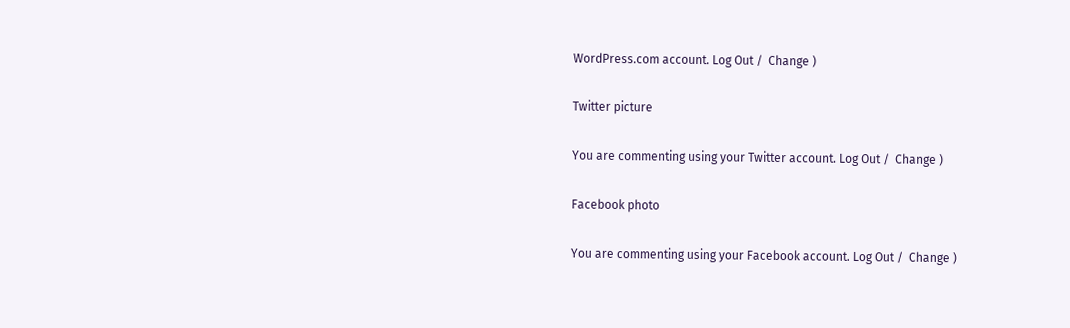WordPress.com account. Log Out /  Change )

Twitter picture

You are commenting using your Twitter account. Log Out /  Change )

Facebook photo

You are commenting using your Facebook account. Log Out /  Change )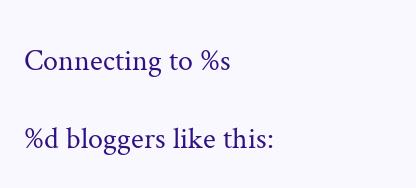Connecting to %s

%d bloggers like this: